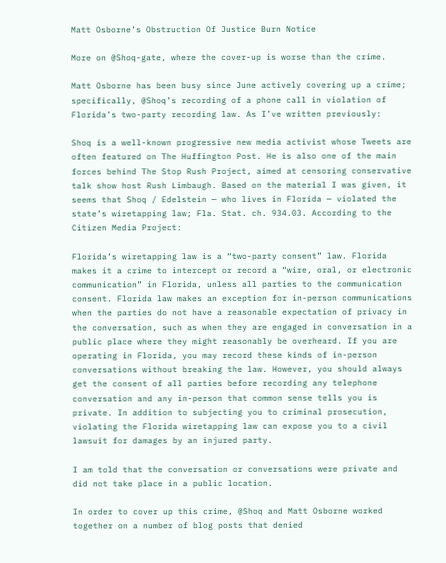Matt Osborne’s Obstruction Of Justice Burn Notice

More on @Shoq-gate, where the cover-up is worse than the crime.

Matt Osborne has been busy since June actively covering up a crime; specifically, @Shoq’s recording of a phone call in violation of Florida’s two-party recording law. As I’ve written previously:

Shoq is a well-known progressive new media activist whose Tweets are often featured on The Huffington Post. He is also one of the main forces behind The Stop Rush Project, aimed at censoring conservative talk show host Rush Limbaugh. Based on the material I was given, it seems that Shoq / Edelstein — who lives in Florida — violated the state’s wiretapping law; Fla. Stat. ch. 934.03. According to the Citizen Media Project:

Florida’s wiretapping law is a “two-party consent” law. Florida makes it a crime to intercept or record a “wire, oral, or electronic communication” in Florida, unless all parties to the communication consent. Florida law makes an exception for in-person communications when the parties do not have a reasonable expectation of privacy in the conversation, such as when they are engaged in conversation in a public place where they might reasonably be overheard. If you are operating in Florida, you may record these kinds of in-person conversations without breaking the law. However, you should always get the consent of all parties before recording any telephone conversation and any in-person that common sense tells you is private. In addition to subjecting you to criminal prosecution, violating the Florida wiretapping law can expose you to a civil lawsuit for damages by an injured party.

I am told that the conversation or conversations were private and did not take place in a public location.

In order to cover up this crime, @Shoq and Matt Osborne worked together on a number of blog posts that denied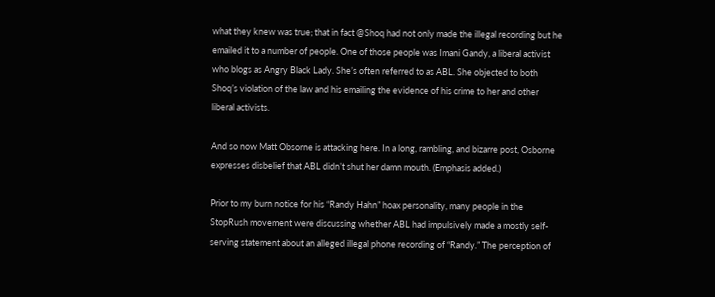what they knew was true; that in fact @Shoq had not only made the illegal recording but he emailed it to a number of people. One of those people was Imani Gandy, a liberal activist who blogs as Angry Black Lady. She’s often referred to as ABL. She objected to both Shoq’s violation of the law and his emailing the evidence of his crime to her and other liberal activists.

And so now Matt Obsorne is attacking here. In a long, rambling, and bizarre post, Osborne expresses disbelief that ABL didn’t shut her damn mouth. (Emphasis added.)

Prior to my burn notice for his “Randy Hahn” hoax personality, many people in the StopRush movement were discussing whether ABL had impulsively made a mostly self-serving statement about an alleged illegal phone recording of “Randy.” The perception of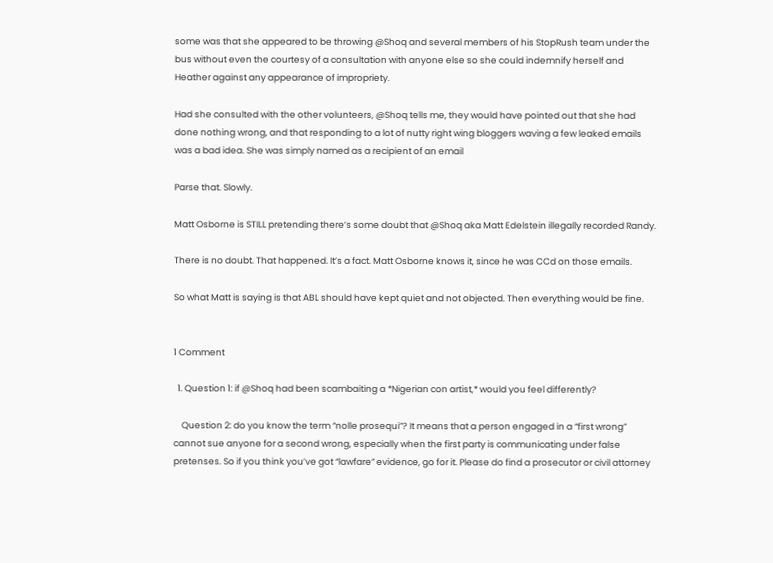some was that she appeared to be throwing @Shoq and several members of his StopRush team under the bus without even the courtesy of a consultation with anyone else so she could indemnify herself and Heather against any appearance of impropriety.

Had she consulted with the other volunteers, @Shoq tells me, they would have pointed out that she had done nothing wrong, and that responding to a lot of nutty right wing bloggers waving a few leaked emails was a bad idea. She was simply named as a recipient of an email

Parse that. Slowly.

Matt Osborne is STILL pretending there’s some doubt that @Shoq aka Matt Edelstein illegally recorded Randy.

There is no doubt. That happened. It’s a fact. Matt Osborne knows it, since he was CCd on those emails.

So what Matt is saying is that ABL should have kept quiet and not objected. Then everything would be fine.


1 Comment

  1. Question 1: if @Shoq had been scambaiting a *Nigerian con artist,* would you feel differently?

    Question 2: do you know the term “nolle prosequi”? It means that a person engaged in a “first wrong” cannot sue anyone for a second wrong, especially when the first party is communicating under false pretenses. So if you think you’ve got “lawfare” evidence, go for it. Please do find a prosecutor or civil attorney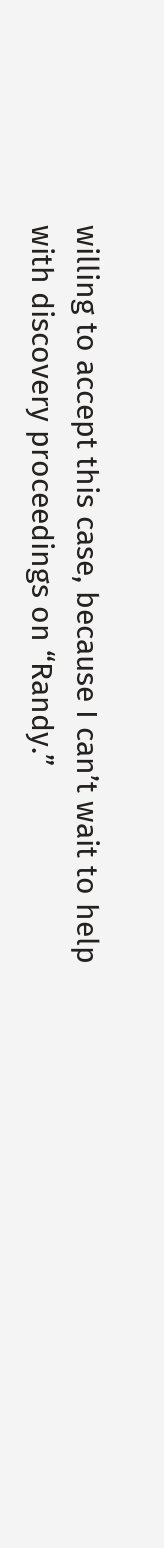willing to accept this case, because I can’t wait to help with discovery proceedings on “Randy.”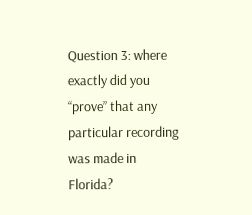Question 3: where exactly did you “prove” that any particular recording was made in Florida?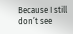Because I still don’t see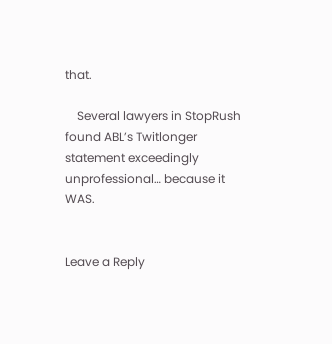that.

    Several lawyers in StopRush found ABL’s Twitlonger statement exceedingly unprofessional… because it WAS.


Leave a Reply